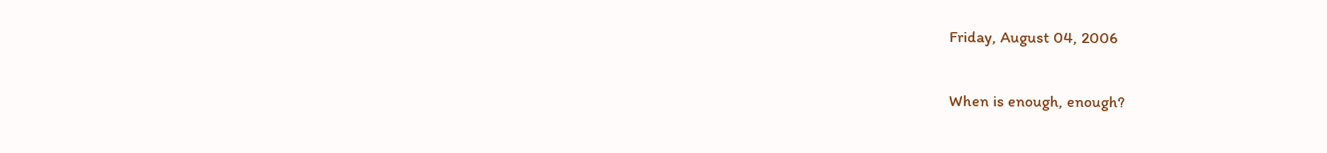Friday, August 04, 2006

When is enough, enough?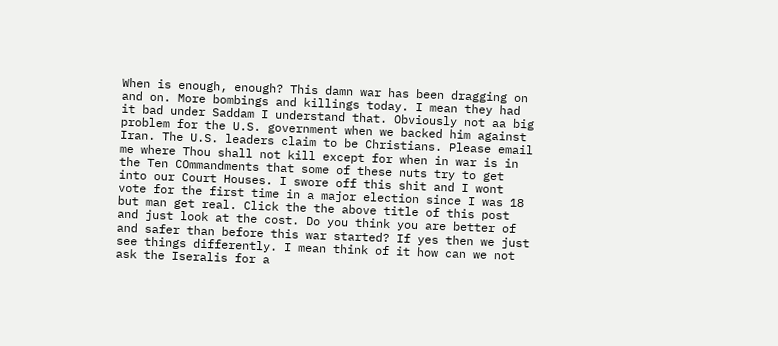When is enough, enough? This damn war has been dragging on and on. More bombings and killings today. I mean they had it bad under Saddam I understand that. Obviously not aa big problem for the U.S. government when we backed him against Iran. The U.S. leaders claim to be Christians. Please email me where Thou shall not kill except for when in war is in the Ten COmmandments that some of these nuts try to get into our Court Houses. I swore off this shit and I wont vote for the first time in a major election since I was 18 but man get real. Click the the above title of this post and just look at the cost. Do you think you are better of and safer than before this war started? If yes then we just see things differently. I mean think of it how can we not ask the Iseralis for a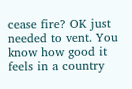cease fire? OK just needed to vent. You know how good it feels in a country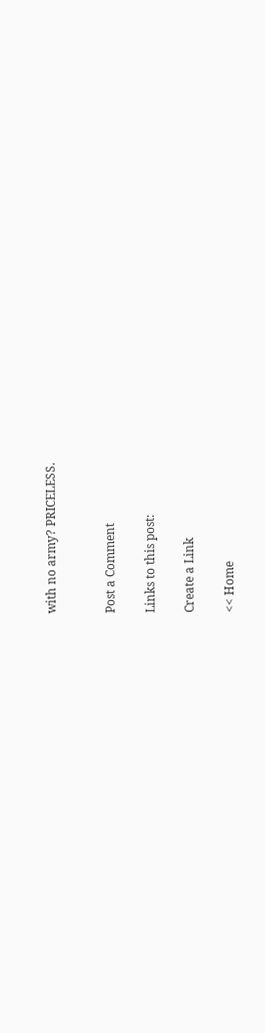with no army? PRICELESS.


Post a Comment

Links to this post:

Create a Link

<< Home